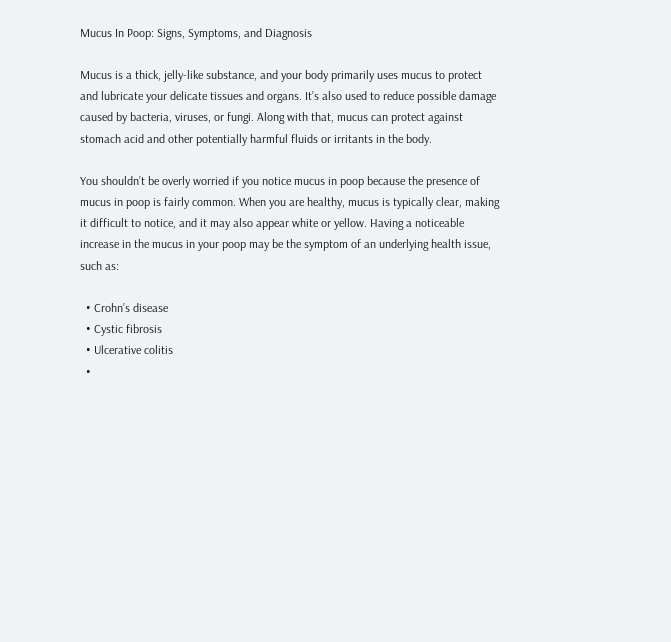Mucus In Poop: Signs, Symptoms, and Diagnosis

Mucus is a thick, jelly-like substance, and your body primarily uses mucus to protect and lubricate your delicate tissues and organs. It’s also used to reduce possible damage caused by bacteria, viruses, or fungi. Along with that, mucus can protect against stomach acid and other potentially harmful fluids or irritants in the body.

You shouldn’t be overly worried if you notice mucus in poop because the presence of mucus in poop is fairly common. When you are healthy, mucus is typically clear, making it difficult to notice, and it may also appear white or yellow. Having a noticeable increase in the mucus in your poop may be the symptom of an underlying health issue, such as:

  • Crohn’s disease
  • Cystic fibrosis
  • Ulcerative colitis
  •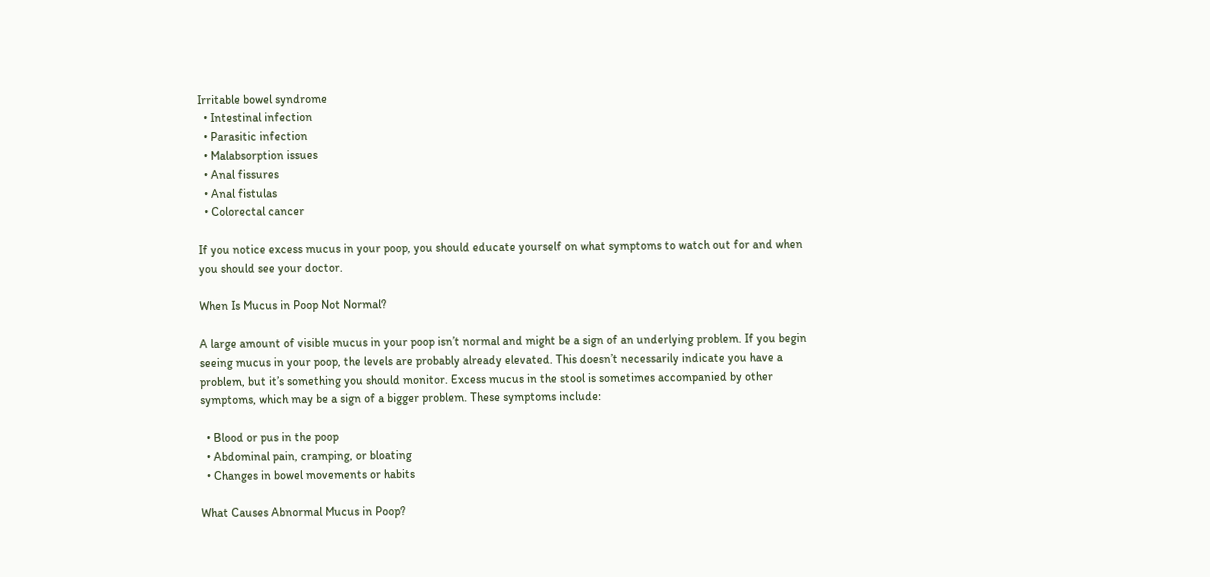Irritable bowel syndrome
  • Intestinal infection
  • Parasitic infection
  • Malabsorption issues
  • Anal fissures
  • Anal fistulas
  • Colorectal cancer

If you notice excess mucus in your poop, you should educate yourself on what symptoms to watch out for and when you should see your doctor.

When Is Mucus in Poop Not Normal?

A large amount of visible mucus in your poop isn’t normal and might be a sign of an underlying problem. If you begin seeing mucus in your poop, the levels are probably already elevated. This doesn’t necessarily indicate you have a problem, but it’s something you should monitor. Excess mucus in the stool is sometimes accompanied by other symptoms, which may be a sign of a bigger problem. These symptoms include:

  • Blood or pus in the poop
  • Abdominal pain, cramping, or bloating
  • Changes in bowel movements or habits

What Causes Abnormal Mucus in Poop?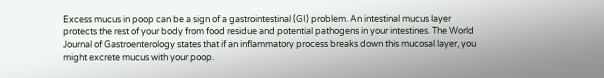Excess mucus in poop can be a sign of a gastrointestinal (GI) problem. An intestinal mucus layer protects the rest of your body from food residue and potential pathogens in your intestines. The World Journal of Gastroenterology states that if an inflammatory process breaks down this mucosal layer, you might excrete mucus with your poop.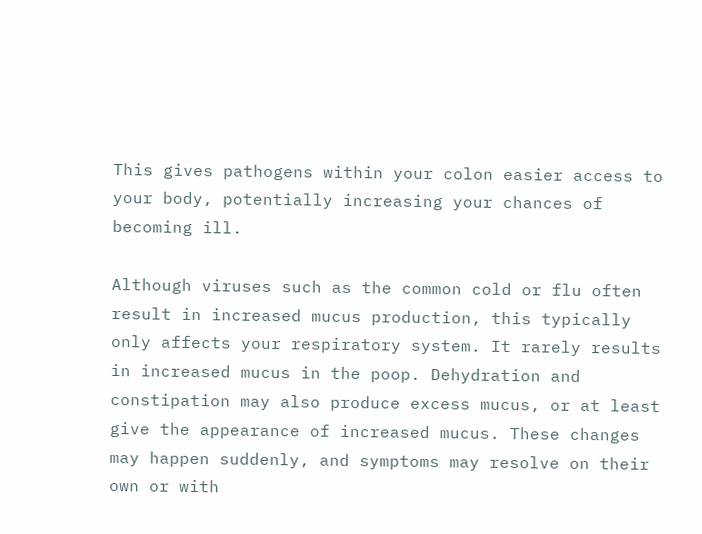This gives pathogens within your colon easier access to your body, potentially increasing your chances of becoming ill.

Although viruses such as the common cold or flu often result in increased mucus production, this typically only affects your respiratory system. It rarely results in increased mucus in the poop. Dehydration and constipation may also produce excess mucus, or at least give the appearance of increased mucus. These changes may happen suddenly, and symptoms may resolve on their own or with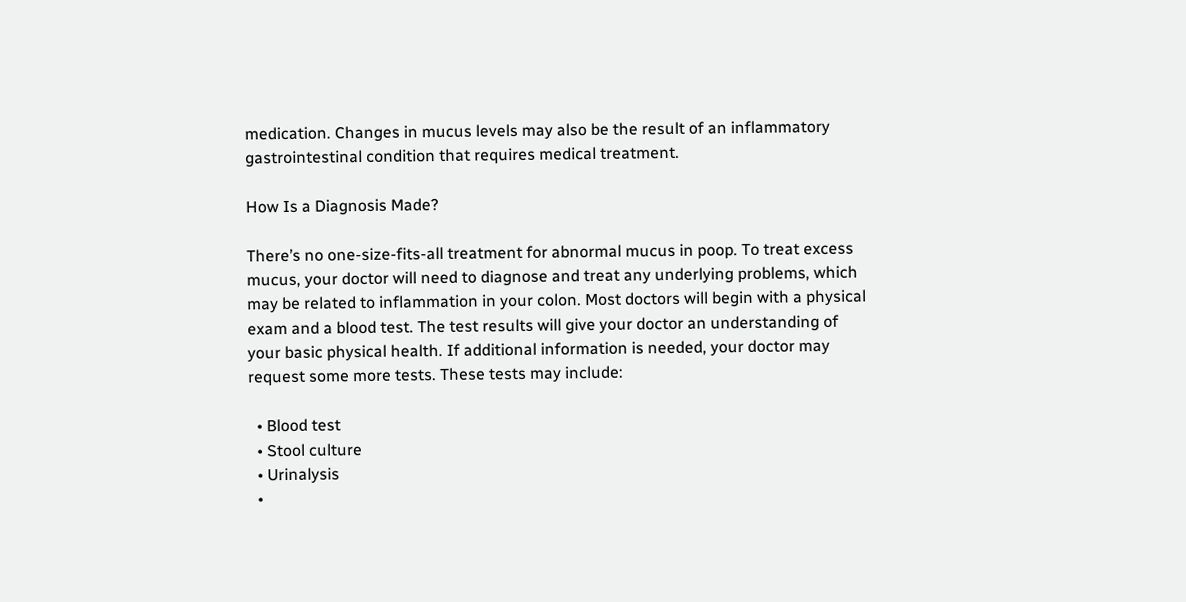medication. Changes in mucus levels may also be the result of an inflammatory gastrointestinal condition that requires medical treatment.

How Is a Diagnosis Made?

There’s no one-size-fits-all treatment for abnormal mucus in poop. To treat excess mucus, your doctor will need to diagnose and treat any underlying problems, which may be related to inflammation in your colon. Most doctors will begin with a physical exam and a blood test. The test results will give your doctor an understanding of your basic physical health. If additional information is needed, your doctor may request some more tests. These tests may include:

  • Blood test
  • Stool culture
  • Urinalysis
  •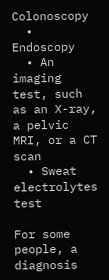Colonoscopy
  • Endoscopy
  • An imaging test, such as an X-ray, a pelvic MRI, or a CT scan
  • Sweat electrolytes test

For some people, a diagnosis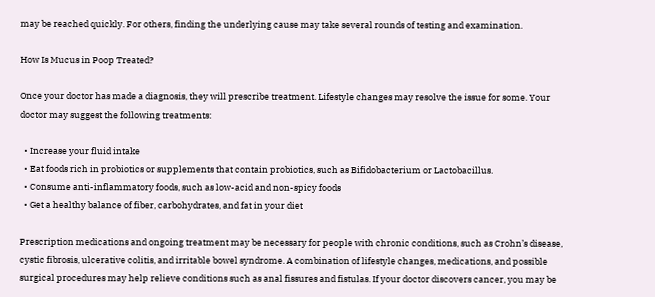may be reached quickly. For others, finding the underlying cause may take several rounds of testing and examination.

How Is Mucus in Poop Treated?

Once your doctor has made a diagnosis, they will prescribe treatment. Lifestyle changes may resolve the issue for some. Your doctor may suggest the following treatments:

  • Increase your fluid intake
  • Eat foods rich in probiotics or supplements that contain probiotics, such as Bifidobacterium or Lactobacillus.
  • Consume anti-inflammatory foods, such as low-acid and non-spicy foods
  • Get a healthy balance of fiber, carbohydrates, and fat in your diet

Prescription medications and ongoing treatment may be necessary for people with chronic conditions, such as Crohn’s disease, cystic fibrosis, ulcerative colitis, and irritable bowel syndrome. A combination of lifestyle changes, medications, and possible surgical procedures may help relieve conditions such as anal fissures and fistulas. If your doctor discovers cancer, you may be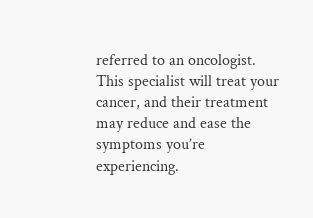referred to an oncologist. This specialist will treat your cancer, and their treatment may reduce and ease the symptoms you’re experiencing.